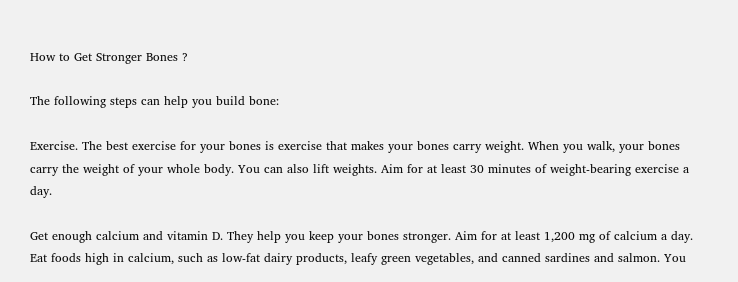How to Get Stronger Bones ?

The following steps can help you build bone:

Exercise. The best exercise for your bones is exercise that makes your bones carry weight. When you walk, your bones carry the weight of your whole body. You can also lift weights. Aim for at least 30 minutes of weight-bearing exercise a day.

Get enough calcium and vitamin D. They help you keep your bones stronger. Aim for at least 1,200 mg of calcium a day. Eat foods high in calcium, such as low-fat dairy products, leafy green vegetables, and canned sardines and salmon. You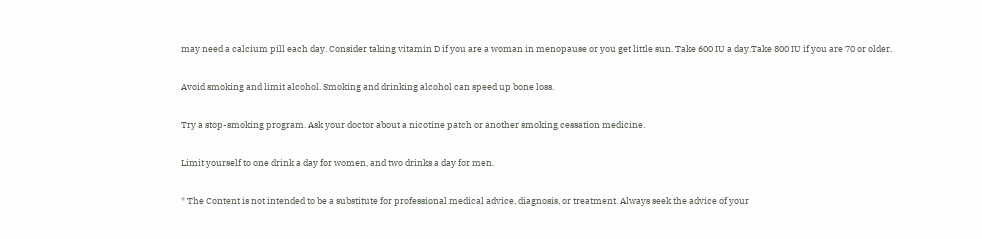may need a calcium pill each day. Consider taking vitamin D if you are a woman in menopause or you get little sun. Take 600 IU a day.Take 800 IU if you are 70 or older.

Avoid smoking and limit alcohol. Smoking and drinking alcohol can speed up bone loss.

Try a stop-smoking program. Ask your doctor about a nicotine patch or another smoking cessation medicine.

Limit yourself to one drink a day for women, and two drinks a day for men.

* The Content is not intended to be a substitute for professional medical advice, diagnosis, or treatment. Always seek the advice of your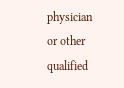physician or other qualified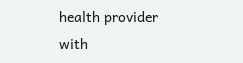health provider with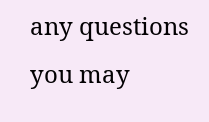any questions you may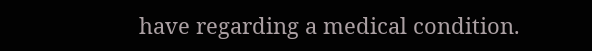have regarding a medical condition.